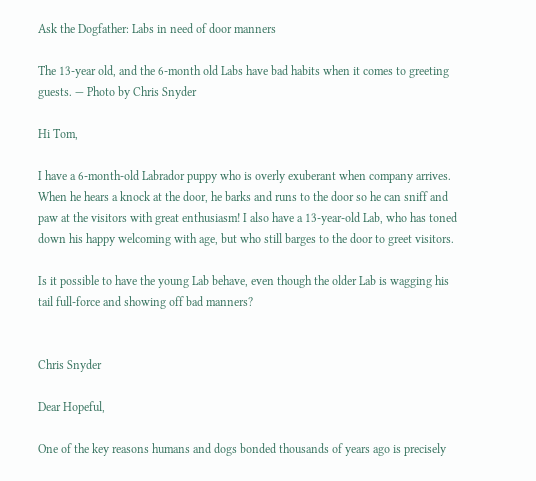Ask the Dogfather: Labs in need of door manners

The 13-year old, and the 6-month old Labs have bad habits when it comes to greeting guests. — Photo by Chris Snyder

Hi Tom,

I have a 6-month-old Labrador puppy who is overly exuberant when company arrives. When he hears a knock at the door, he barks and runs to the door so he can sniff and paw at the visitors with great enthusiasm! I also have a 13-year-old Lab, who has toned down his happy welcoming with age, but who still barges to the door to greet visitors.

Is it possible to have the young Lab behave, even though the older Lab is wagging his tail full-force and showing off bad manners?


Chris Snyder

Dear Hopeful,

One of the key reasons humans and dogs bonded thousands of years ago is precisely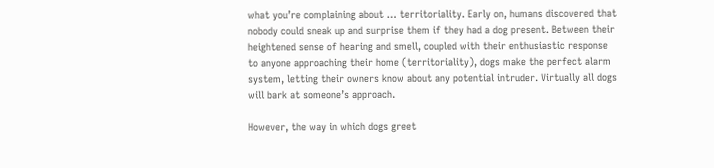what you’re complaining about … territoriality. Early on, humans discovered that nobody could sneak up and surprise them if they had a dog present. Between their heightened sense of hearing and smell, coupled with their enthusiastic response to anyone approaching their home (territoriality), dogs make the perfect alarm system, letting their owners know about any potential intruder. Virtually all dogs will bark at someone’s approach.

However, the way in which dogs greet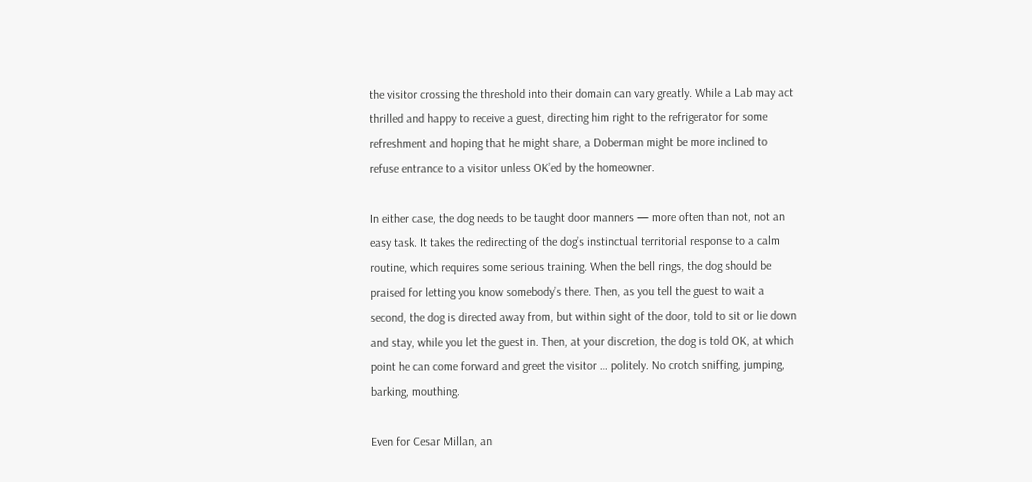the visitor crossing the threshold into their domain can vary greatly. While a Lab may act thrilled and happy to receive a guest, directing him right to the refrigerator for some refreshment and hoping that he might share, a Doberman might be more inclined to refuse entrance to a visitor unless OK’ed by the homeowner.

In either case, the dog needs to be taught door manners — more often than not, not an easy task. It takes the redirecting of the dog’s instinctual territorial response to a calm routine, which requires some serious training. When the bell rings, the dog should be praised for letting you know somebody’s there. Then, as you tell the guest to wait a second, the dog is directed away from, but within sight of the door, told to sit or lie down and stay, while you let the guest in. Then, at your discretion, the dog is told OK, at which point he can come forward and greet the visitor … politely. No crotch sniffing, jumping, barking, mouthing.

Even for Cesar Millan, an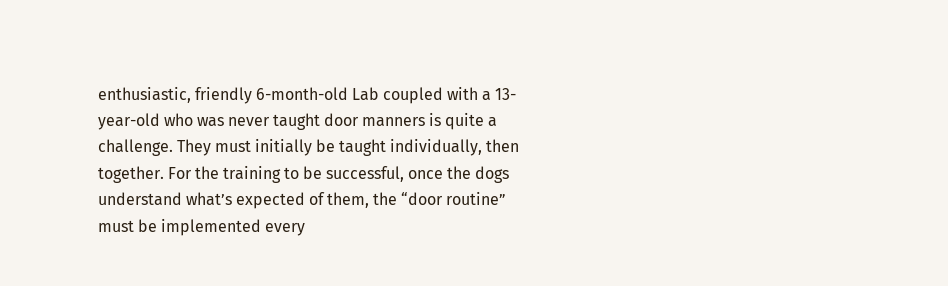enthusiastic, friendly 6-month-old Lab coupled with a 13-year-old who was never taught door manners is quite a challenge. They must initially be taught individually, then together. For the training to be successful, once the dogs understand what’s expected of them, the “door routine” must be implemented every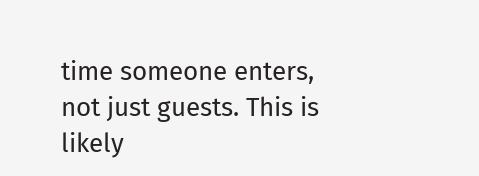time someone enters, not just guests. This is likely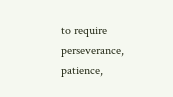to require perseverance, patience,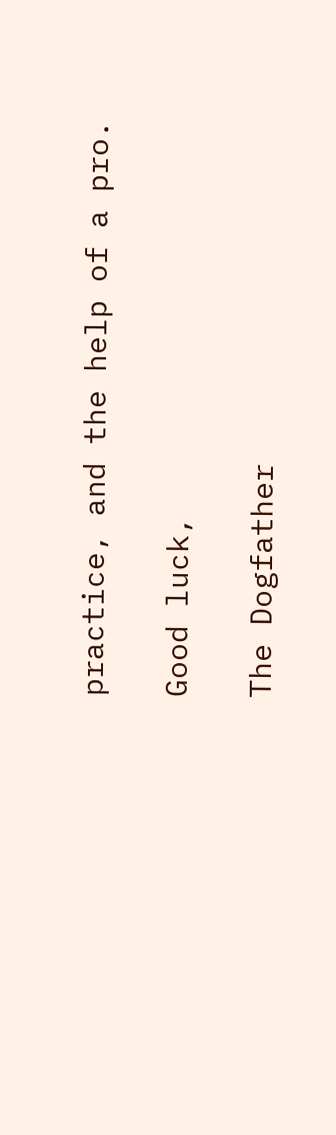practice, and the help of a pro.

Good luck,

The Dogfather